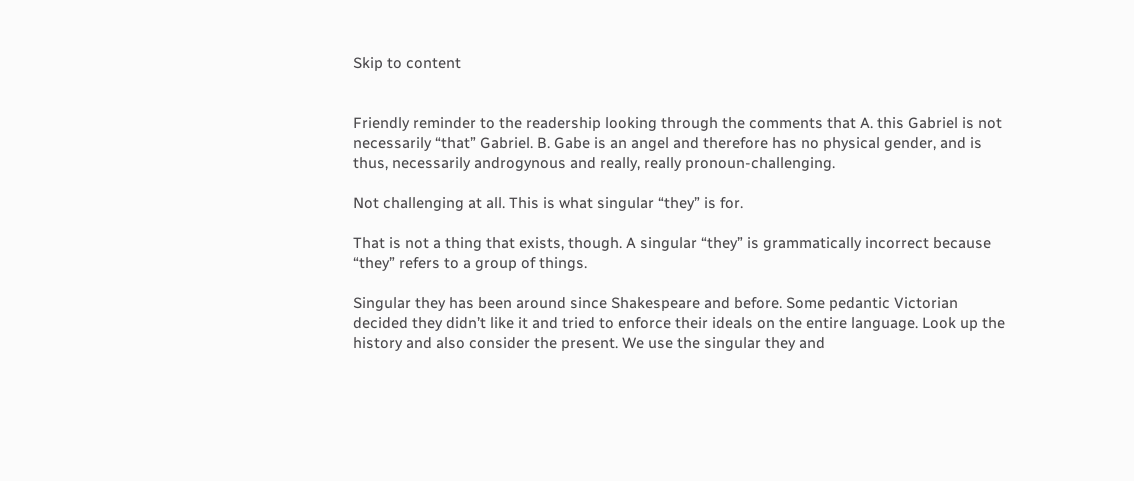Skip to content


Friendly reminder to the readership looking through the comments that A. this Gabriel is not necessarily “that” Gabriel. B. Gabe is an angel and therefore has no physical gender, and is thus, necessarily androgynous and really, really pronoun-challenging.

Not challenging at all. This is what singular “they” is for.

That is not a thing that exists, though. A singular “they” is grammatically incorrect because “they” refers to a group of things.

Singular they has been around since Shakespeare and before. Some pedantic Victorian decided they didn’t like it and tried to enforce their ideals on the entire language. Look up the history and also consider the present. We use the singular they and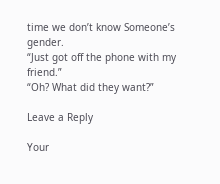time we don’t know Someone’s gender.
“Just got off the phone with my friend.”
“Oh? What did they want?”

Leave a Reply

Your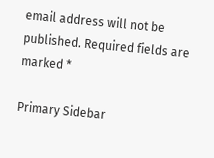email address will not be published. Required fields are marked *

Primary Sidebar